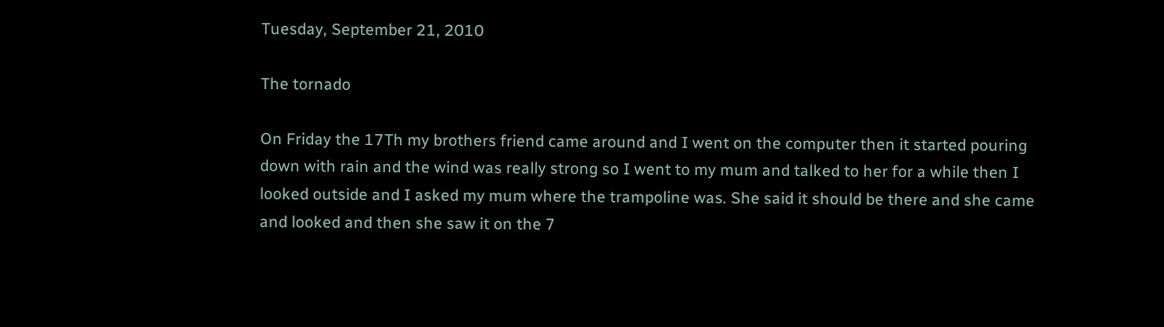Tuesday, September 21, 2010

The tornado

On Friday the 17Th my brothers friend came around and I went on the computer then it started pouring down with rain and the wind was really strong so I went to my mum and talked to her for a while then I looked outside and I asked my mum where the trampoline was. She said it should be there and she came and looked and then she saw it on the 7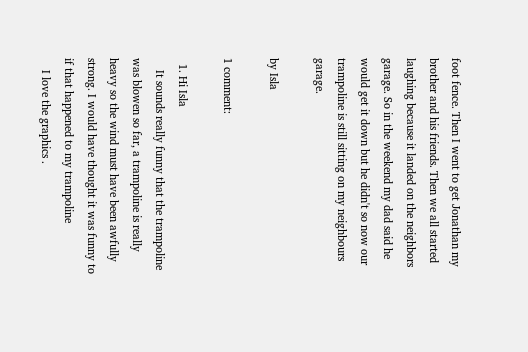foot fence. Then I went to get Jonathan my brother and his friends. Then we all started laughing because it landed on the neighbors garage. So in the weekend my dad said he would get it down but he didn't so now our trampoline is still sitting on my neighbours garage.

by Isla

1 comment:

  1. Hi Isla
    It sounds really funny that the trampoline was blowen so far, a trampoline is really heavy so the wind must have been awfully strong. I would have thought it was funny to if that happened to my trampoline
    I love the graphics .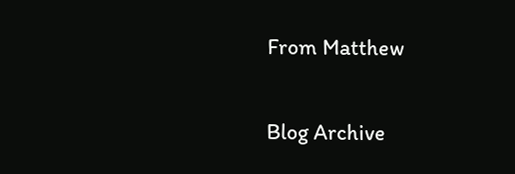From Matthew


Blog Archive